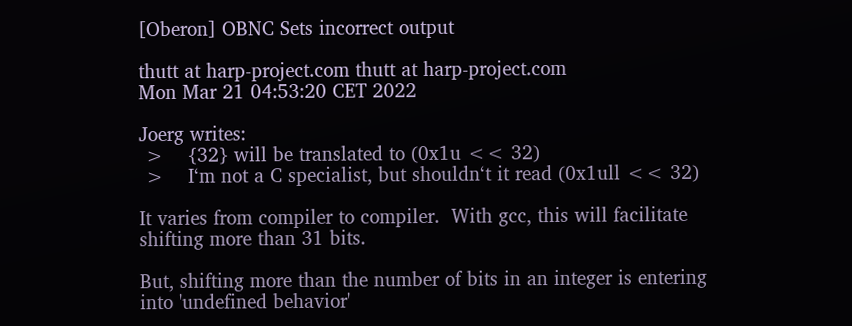[Oberon] OBNC Sets incorrect output

thutt at harp-project.com thutt at harp-project.com
Mon Mar 21 04:53:20 CET 2022

Joerg writes:
 >    {32} will be translated to (0x1u << 32)
 >    I‘m not a C specialist, but shouldn‘t it read (0x1ull << 32)

It varies from compiler to compiler.  With gcc, this will facilitate
shifting more than 31 bits.

But, shifting more than the number of bits in an integer is entering
into 'undefined behavior'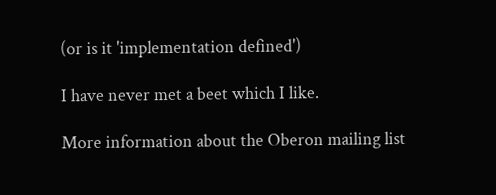(or is it 'implementation defined')

I have never met a beet which I like.

More information about the Oberon mailing list